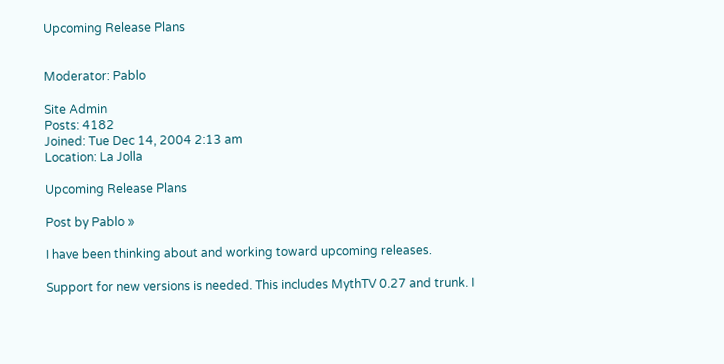Upcoming Release Plans


Moderator: Pablo

Site Admin
Posts: 4182
Joined: Tue Dec 14, 2004 2:13 am
Location: La Jolla

Upcoming Release Plans

Post by Pablo »

I have been thinking about and working toward upcoming releases.

Support for new versions is needed. This includes MythTV 0.27 and trunk. I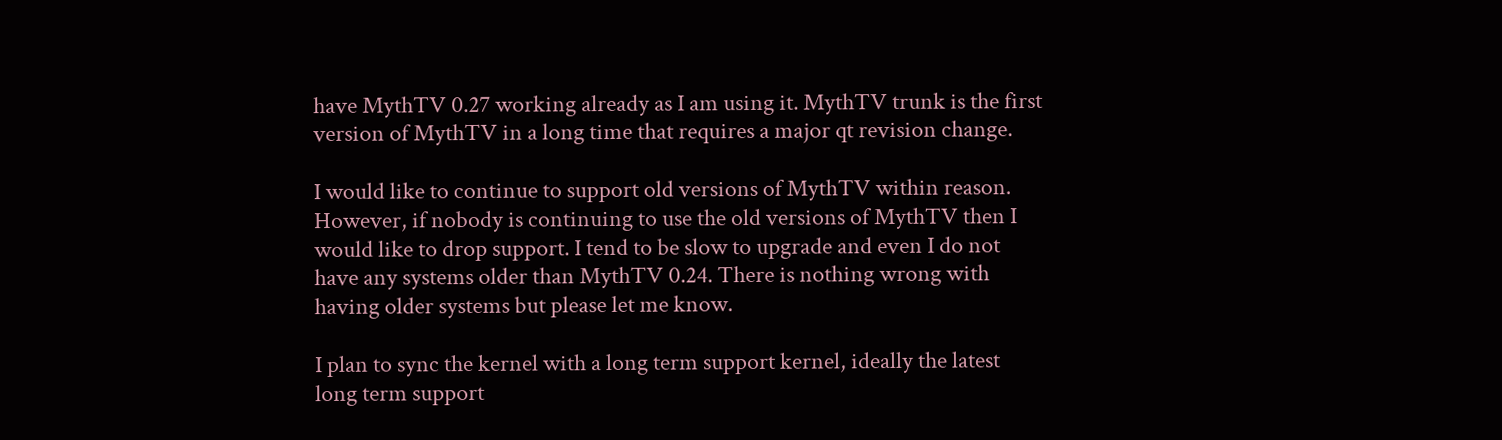have MythTV 0.27 working already as I am using it. MythTV trunk is the first version of MythTV in a long time that requires a major qt revision change.

I would like to continue to support old versions of MythTV within reason. However, if nobody is continuing to use the old versions of MythTV then I would like to drop support. I tend to be slow to upgrade and even I do not have any systems older than MythTV 0.24. There is nothing wrong with having older systems but please let me know.

I plan to sync the kernel with a long term support kernel, ideally the latest long term support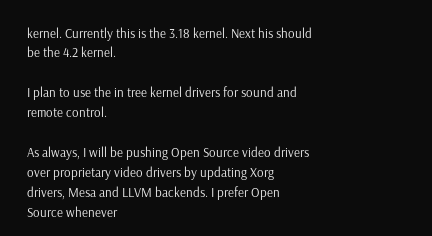kernel. Currently this is the 3.18 kernel. Next his should be the 4.2 kernel.

I plan to use the in tree kernel drivers for sound and remote control.

As always, I will be pushing Open Source video drivers over proprietary video drivers by updating Xorg drivers, Mesa and LLVM backends. I prefer Open Source whenever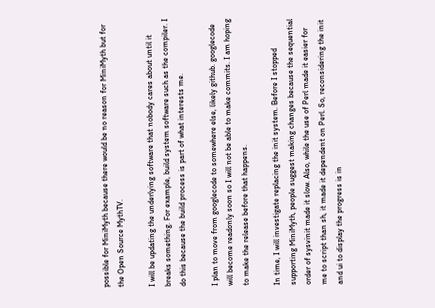possible for MiniMyth because there would be no reason for MiniMyth but for the Open Source MythTV.

I will be updating the underlying software that nobody cares about until it breaks something. For example, build system software such as the compiler. I do this because the build process is part of what interests me.

I plan to move from googlecode to somewhere else, likely github. googlecode will become readonly soon so I will not be able to make commits. I am hoping to make the release before that happens.

In time, I will investigate replacing the init system. Before I stopped supporting MiniMyth, people suggest making changes because the sequential order of sysvinit made it slow. Also, while the use of Perl made it easier for me to script than sh, it made it dependent on Perl. So, reconsidering the init and ui to display the progress is in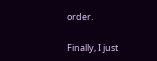order.

Finally, I just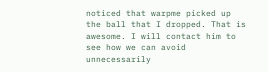noticed that warpme picked up the ball that I dropped. That is awesome. I will contact him to see how we can avoid unnecessarily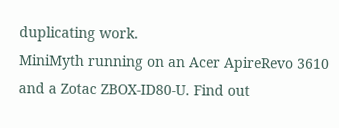duplicating work.
MiniMyth running on an Acer ApireRevo 3610 and a Zotac ZBOX-ID80-U. Find out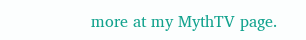more at my MythTV page.